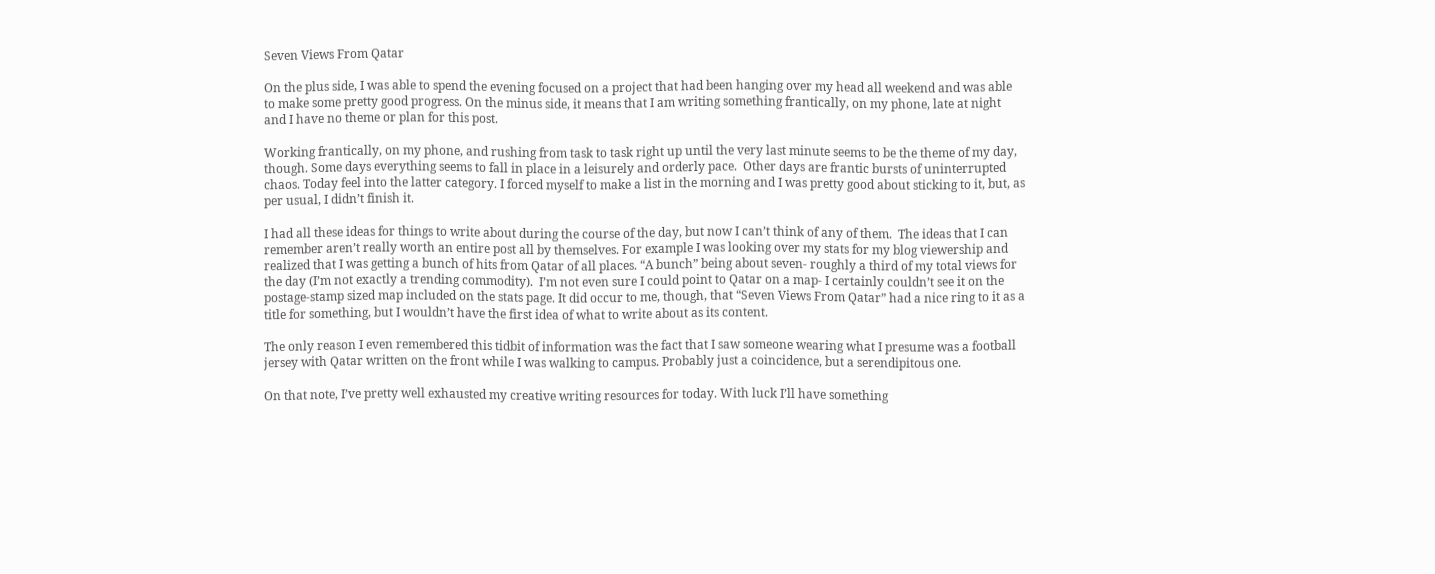Seven Views From Qatar

On the plus side, I was able to spend the evening focused on a project that had been hanging over my head all weekend and was able to make some pretty good progress. On the minus side, it means that I am writing something frantically, on my phone, late at night and I have no theme or plan for this post.

Working frantically, on my phone, and rushing from task to task right up until the very last minute seems to be the theme of my day, though. Some days everything seems to fall in place in a leisurely and orderly pace.  Other days are frantic bursts of uninterrupted chaos. Today feel into the latter category. I forced myself to make a list in the morning and I was pretty good about sticking to it, but, as per usual, I didn’t finish it.

I had all these ideas for things to write about during the course of the day, but now I can’t think of any of them.  The ideas that I can remember aren’t really worth an entire post all by themselves. For example I was looking over my stats for my blog viewership and realized that I was getting a bunch of hits from Qatar of all places. “A bunch” being about seven- roughly a third of my total views for the day (I’m not exactly a trending commodity).  I’m not even sure I could point to Qatar on a map- I certainly couldn’t see it on the postage-stamp sized map included on the stats page. It did occur to me, though, that “Seven Views From Qatar” had a nice ring to it as a title for something, but I wouldn’t have the first idea of what to write about as its content.

The only reason I even remembered this tidbit of information was the fact that I saw someone wearing what I presume was a football jersey with Qatar written on the front while I was walking to campus. Probably just a coincidence, but a serendipitous one.

On that note, I’ve pretty well exhausted my creative writing resources for today. With luck I’ll have something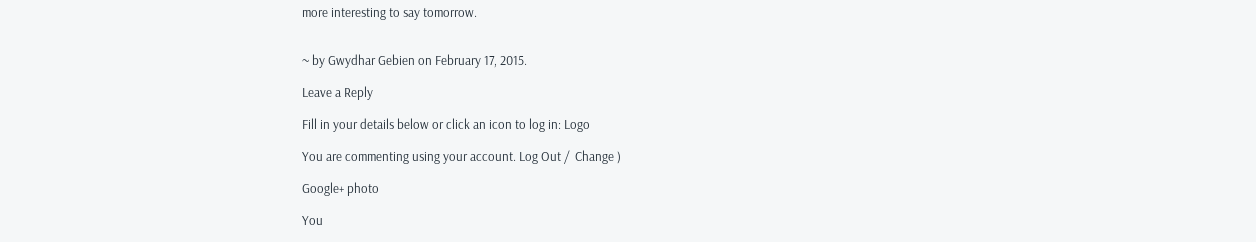more interesting to say tomorrow.


~ by Gwydhar Gebien on February 17, 2015.

Leave a Reply

Fill in your details below or click an icon to log in: Logo

You are commenting using your account. Log Out /  Change )

Google+ photo

You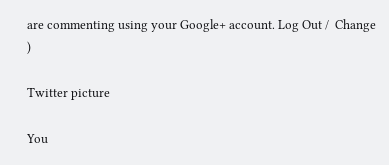are commenting using your Google+ account. Log Out /  Change )

Twitter picture

You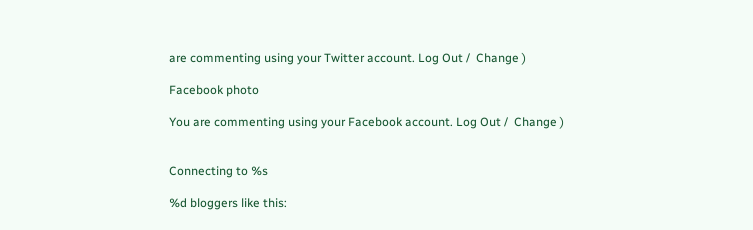are commenting using your Twitter account. Log Out /  Change )

Facebook photo

You are commenting using your Facebook account. Log Out /  Change )


Connecting to %s

%d bloggers like this: